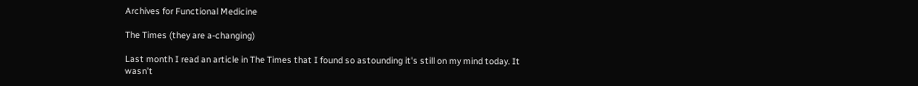Archives for Functional Medicine

The Times (they are a-changing)

Last month I read an article in The Times that I found so astounding it's still on my mind today. It wasn’t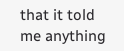that it told me anything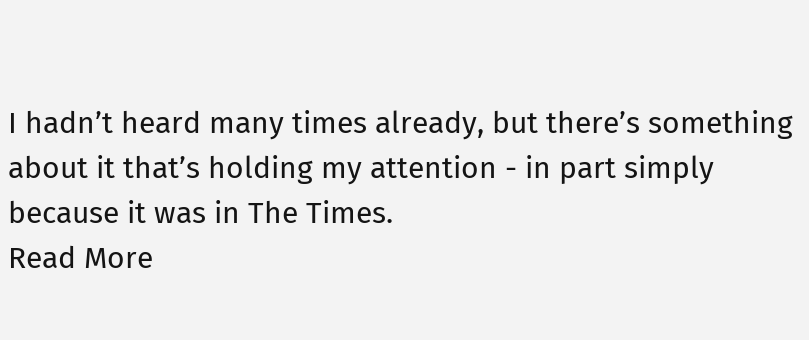I hadn’t heard many times already, but there’s something about it that’s holding my attention - in part simply because it was in The Times.
Read More